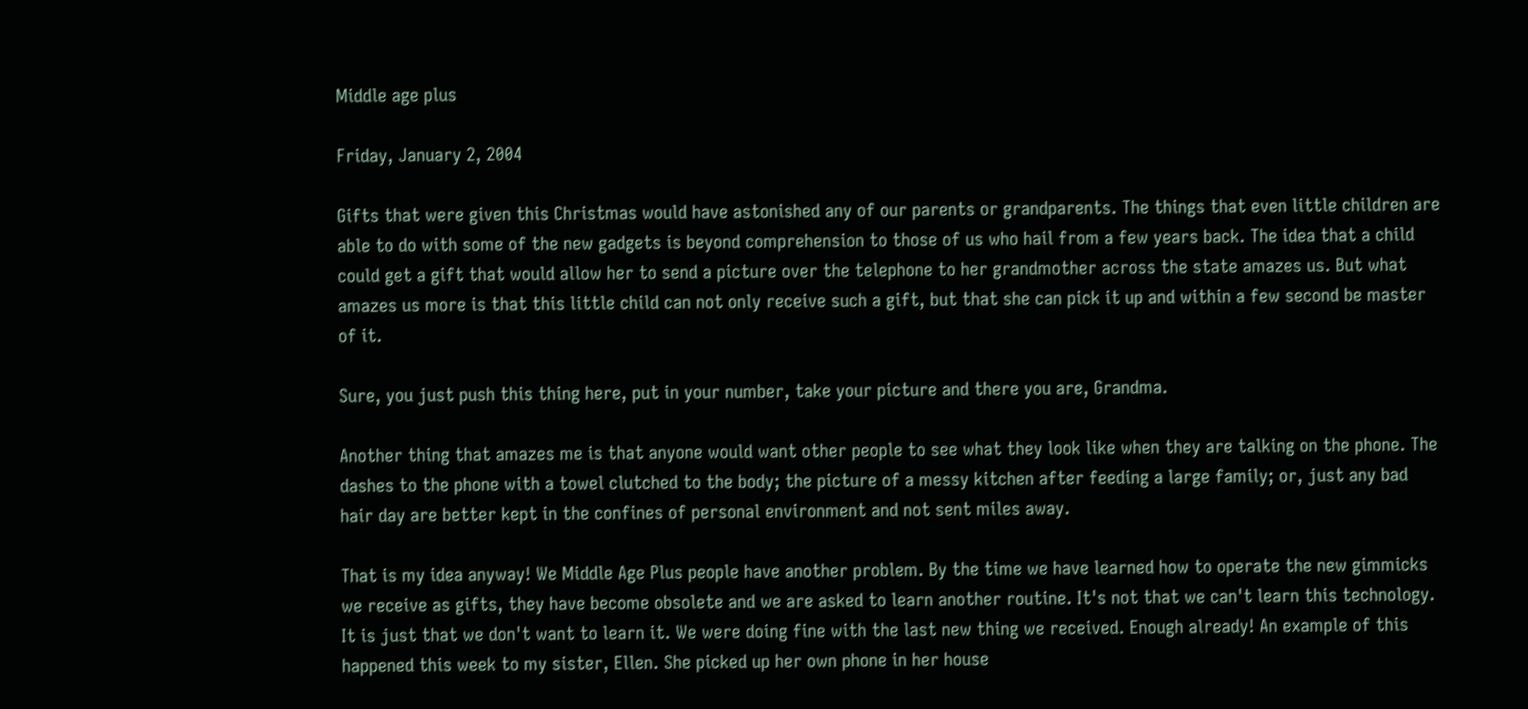Middle age plus

Friday, January 2, 2004

Gifts that were given this Christmas would have astonished any of our parents or grandparents. The things that even little children are able to do with some of the new gadgets is beyond comprehension to those of us who hail from a few years back. The idea that a child could get a gift that would allow her to send a picture over the telephone to her grandmother across the state amazes us. But what amazes us more is that this little child can not only receive such a gift, but that she can pick it up and within a few second be master of it.

Sure, you just push this thing here, put in your number, take your picture and there you are, Grandma.

Another thing that amazes me is that anyone would want other people to see what they look like when they are talking on the phone. The dashes to the phone with a towel clutched to the body; the picture of a messy kitchen after feeding a large family; or, just any bad hair day are better kept in the confines of personal environment and not sent miles away.

That is my idea anyway! We Middle Age Plus people have another problem. By the time we have learned how to operate the new gimmicks we receive as gifts, they have become obsolete and we are asked to learn another routine. It's not that we can't learn this technology. It is just that we don't want to learn it. We were doing fine with the last new thing we received. Enough already! An example of this happened this week to my sister, Ellen. She picked up her own phone in her house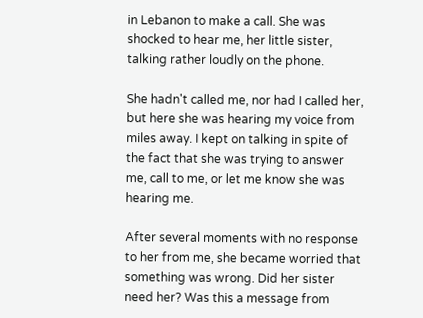in Lebanon to make a call. She was shocked to hear me, her little sister, talking rather loudly on the phone.

She hadn't called me, nor had I called her, but here she was hearing my voice from miles away. I kept on talking in spite of the fact that she was trying to answer me, call to me, or let me know she was hearing me.

After several moments with no response to her from me, she became worried that something was wrong. Did her sister need her? Was this a message from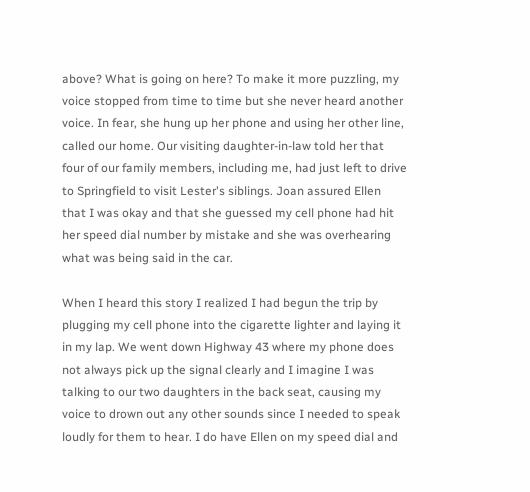above? What is going on here? To make it more puzzling, my voice stopped from time to time but she never heard another voice. In fear, she hung up her phone and using her other line, called our home. Our visiting daughter-in-law told her that four of our family members, including me, had just left to drive to Springfield to visit Lester's siblings. Joan assured Ellen that I was okay and that she guessed my cell phone had hit her speed dial number by mistake and she was overhearing what was being said in the car.

When I heard this story I realized I had begun the trip by plugging my cell phone into the cigarette lighter and laying it in my lap. We went down Highway 43 where my phone does not always pick up the signal clearly and I imagine I was talking to our two daughters in the back seat, causing my voice to drown out any other sounds since I needed to speak loudly for them to hear. I do have Ellen on my speed dial and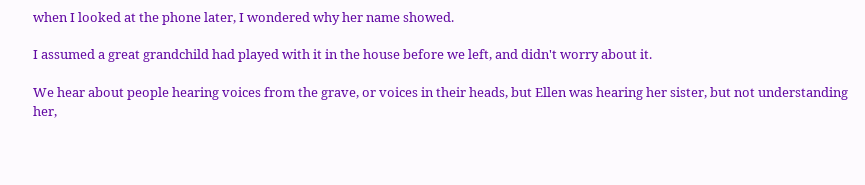when I looked at the phone later, I wondered why her name showed.

I assumed a great grandchild had played with it in the house before we left, and didn't worry about it.

We hear about people hearing voices from the grave, or voices in their heads, but Ellen was hearing her sister, but not understanding her,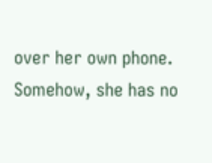over her own phone. Somehow, she has no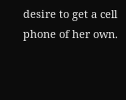desire to get a cell phone of her own.